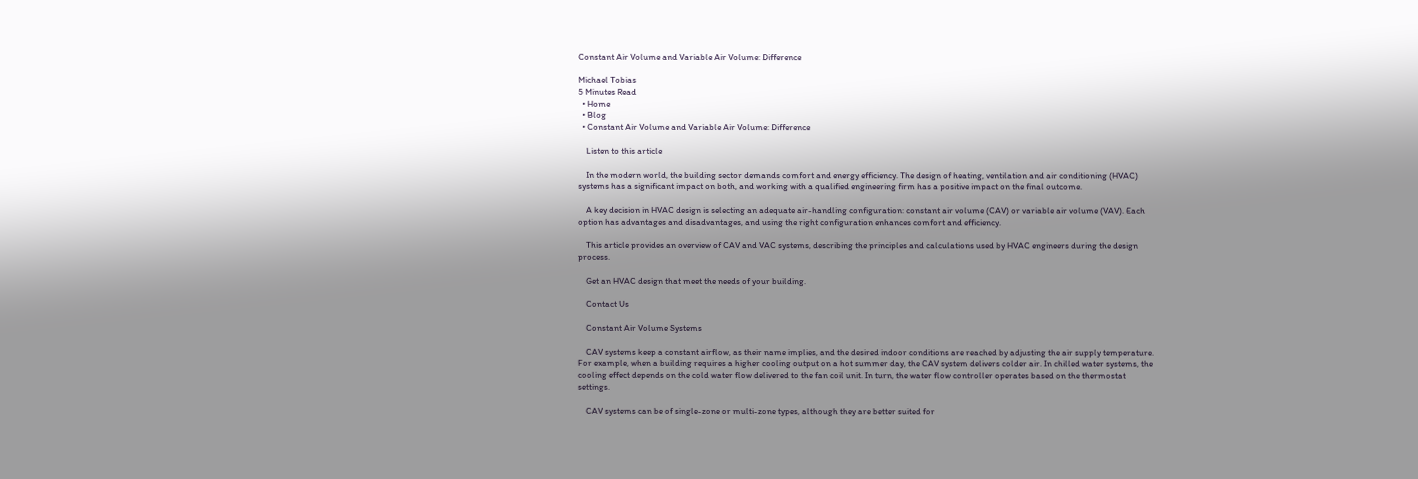Constant Air Volume and Variable Air Volume: Difference

Michael Tobias
5 Minutes Read
  • Home
  • Blog
  • Constant Air Volume and Variable Air Volume: Difference

    Listen to this article

    In the modern world, the building sector demands comfort and energy efficiency. The design of heating, ventilation and air conditioning (HVAC) systems has a significant impact on both, and working with a qualified engineering firm has a positive impact on the final outcome.

    A key decision in HVAC design is selecting an adequate air-handling configuration: constant air volume (CAV) or variable air volume (VAV). Each option has advantages and disadvantages, and using the right configuration enhances comfort and efficiency.

    This article provides an overview of CAV and VAC systems, describing the principles and calculations used by HVAC engineers during the design process.

    Get an HVAC design that meet the needs of your building.

    Contact Us

    Constant Air Volume Systems

    CAV systems keep a constant airflow, as their name implies, and the desired indoor conditions are reached by adjusting the air supply temperature. For example, when a building requires a higher cooling output on a hot summer day, the CAV system delivers colder air. In chilled water systems, the cooling effect depends on the cold water flow delivered to the fan coil unit. In turn, the water flow controller operates based on the thermostat settings.

    CAV systems can be of single-zone or multi-zone types, although they are better suited for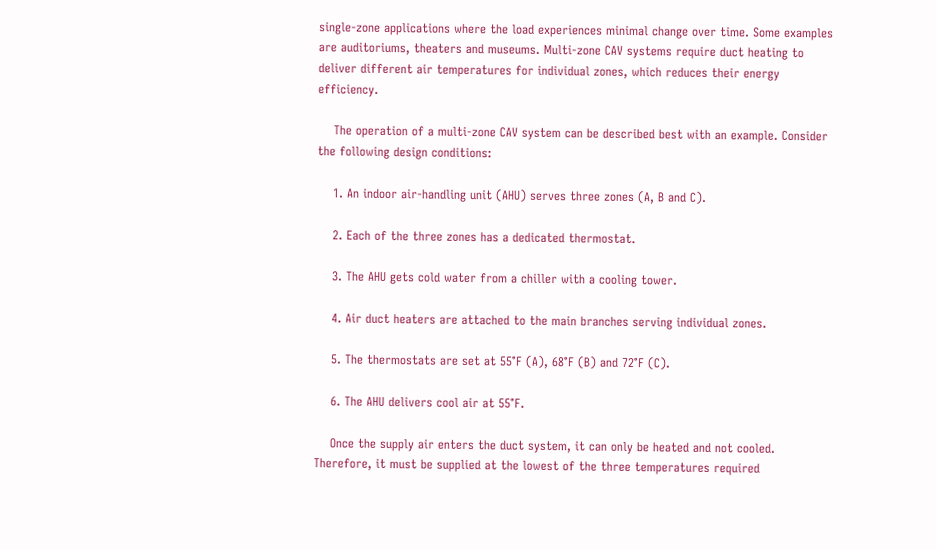single-zone applications where the load experiences minimal change over time. Some examples are auditoriums, theaters and museums. Multi-zone CAV systems require duct heating to deliver different air temperatures for individual zones, which reduces their energy efficiency.

    The operation of a multi-zone CAV system can be described best with an example. Consider the following design conditions:

    1. An indoor air-handling unit (AHU) serves three zones (A, B and C).

    2. Each of the three zones has a dedicated thermostat.

    3. The AHU gets cold water from a chiller with a cooling tower.

    4. Air duct heaters are attached to the main branches serving individual zones.

    5. The thermostats are set at 55°F (A), 68°F (B) and 72°F (C).

    6. The AHU delivers cool air at 55°F.

    Once the supply air enters the duct system, it can only be heated and not cooled. Therefore, it must be supplied at the lowest of the three temperatures required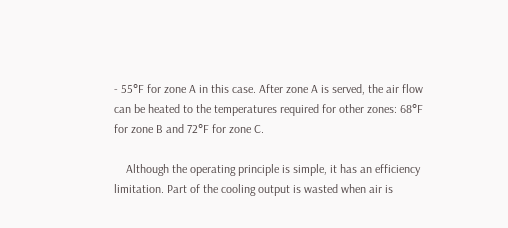- 55°F for zone A in this case. After zone A is served, the air flow can be heated to the temperatures required for other zones: 68°F for zone B and 72°F for zone C.

    Although the operating principle is simple, it has an efficiency limitation. Part of the cooling output is wasted when air is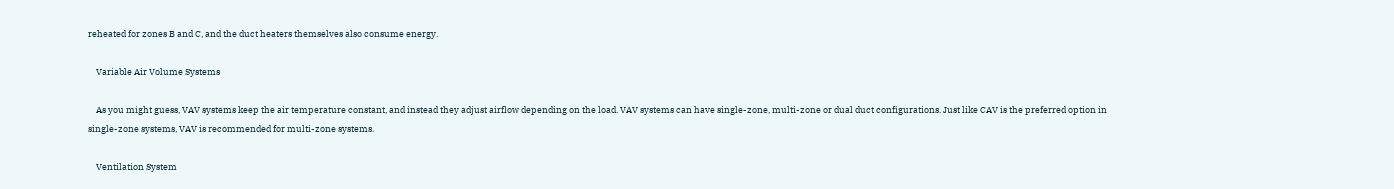reheated for zones B and C, and the duct heaters themselves also consume energy.

    Variable Air Volume Systems

    As you might guess, VAV systems keep the air temperature constant, and instead they adjust airflow depending on the load. VAV systems can have single-zone, multi-zone or dual duct configurations. Just like CAV is the preferred option in single-zone systems, VAV is recommended for multi-zone systems.

    Ventilation System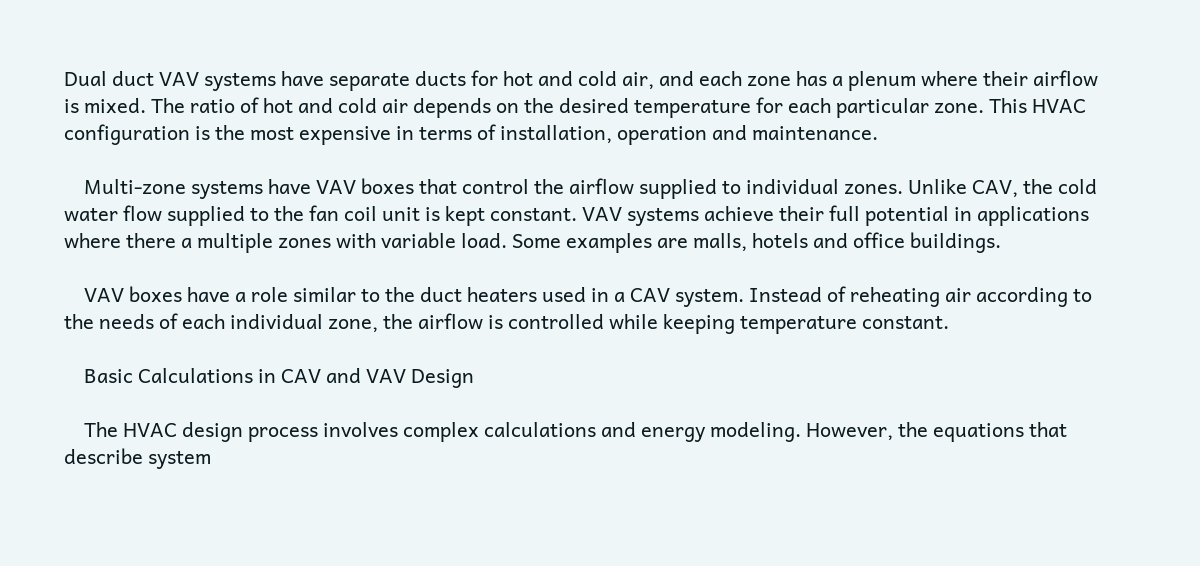Dual duct VAV systems have separate ducts for hot and cold air, and each zone has a plenum where their airflow is mixed. The ratio of hot and cold air depends on the desired temperature for each particular zone. This HVAC configuration is the most expensive in terms of installation, operation and maintenance.

    Multi-zone systems have VAV boxes that control the airflow supplied to individual zones. Unlike CAV, the cold water flow supplied to the fan coil unit is kept constant. VAV systems achieve their full potential in applications where there a multiple zones with variable load. Some examples are malls, hotels and office buildings.

    VAV boxes have a role similar to the duct heaters used in a CAV system. Instead of reheating air according to the needs of each individual zone, the airflow is controlled while keeping temperature constant.

    Basic Calculations in CAV and VAV Design

    The HVAC design process involves complex calculations and energy modeling. However, the equations that describe system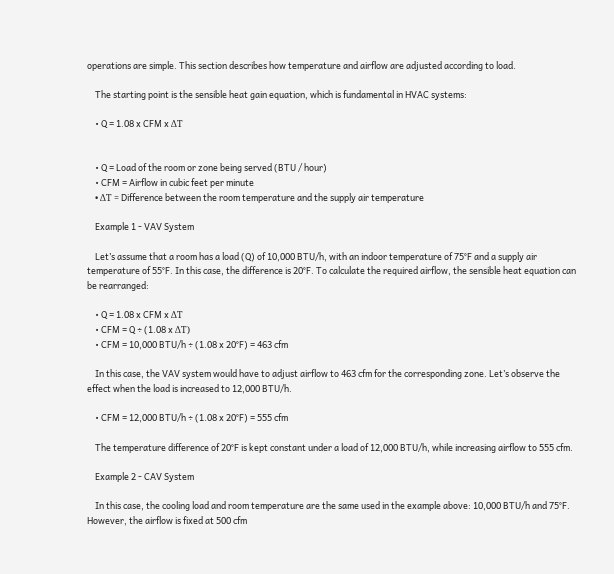operations are simple. This section describes how temperature and airflow are adjusted according to load.

    The starting point is the sensible heat gain equation, which is fundamental in HVAC systems:

    • Q = 1.08 x CFM x ΔT


    • Q = Load of the room or zone being served (BTU / hour)
    • CFM = Airflow in cubic feet per minute
    • ΔT = Difference between the room temperature and the supply air temperature

    Example 1 - VAV System

    Let’s assume that a room has a load (Q) of 10,000 BTU/h, with an indoor temperature of 75°F and a supply air temperature of 55°F. In this case, the difference is 20°F. To calculate the required airflow, the sensible heat equation can be rearranged:

    • Q = 1.08 x CFM x ΔT
    • CFM = Q ÷ (1.08 x ΔT)
    • CFM = 10,000 BTU/h ÷ (1.08 x 20°F) = 463 cfm

    In this case, the VAV system would have to adjust airflow to 463 cfm for the corresponding zone. Let’s observe the effect when the load is increased to 12,000 BTU/h.

    • CFM = 12,000 BTU/h ÷ (1.08 x 20°F) = 555 cfm

    The temperature difference of 20°F is kept constant under a load of 12,000 BTU/h, while increasing airflow to 555 cfm.

    Example 2 - CAV System

    In this case, the cooling load and room temperature are the same used in the example above: 10,000 BTU/h and 75°F. However, the airflow is fixed at 500 cfm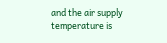and the air supply temperature is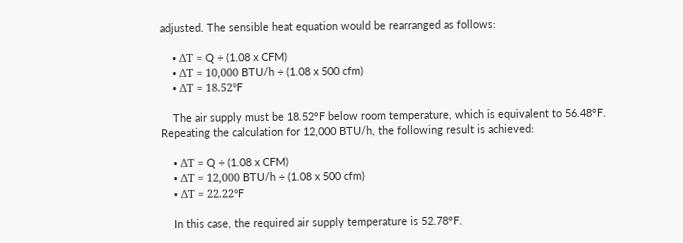adjusted. The sensible heat equation would be rearranged as follows:

    • ΔT = Q ÷ (1.08 x CFM)
    • ΔT = 10,000 BTU/h ÷ (1.08 x 500 cfm)
    • ΔT = 18.52°F

    The air supply must be 18.52°F below room temperature, which is equivalent to 56.48°F. Repeating the calculation for 12,000 BTU/h, the following result is achieved:

    • ΔT = Q ÷ (1.08 x CFM)
    • ΔT = 12,000 BTU/h ÷ (1.08 x 500 cfm)
    • ΔT = 22.22°F

    In this case, the required air supply temperature is 52.78°F.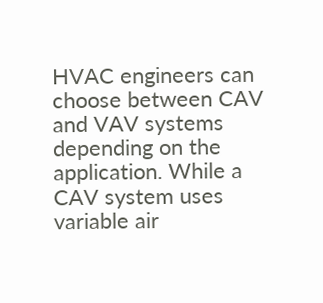HVAC engineers can choose between CAV and VAV systems depending on the application. While a CAV system uses variable air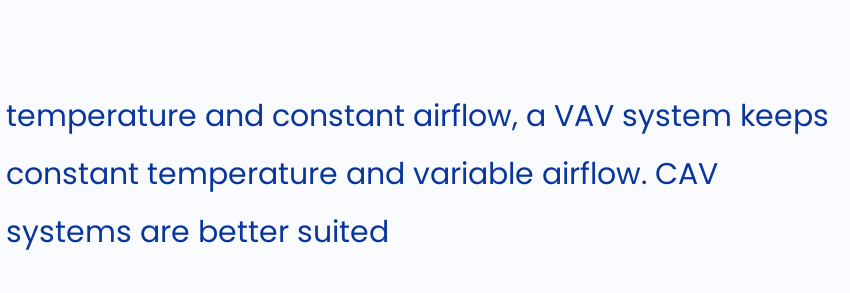temperature and constant airflow, a VAV system keeps constant temperature and variable airflow. CAV systems are better suited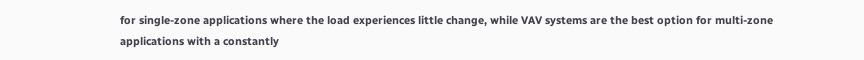for single-zone applications where the load experiences little change, while VAV systems are the best option for multi-zone applications with a constantly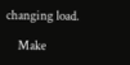changing load.

    Make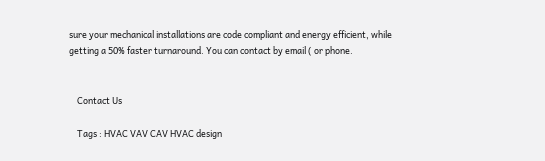sure your mechanical installations are code compliant and energy efficient, while getting a 50% faster turnaround. You can contact by email ( or phone.


    Contact Us

    Tags : HVAC VAV CAV HVAC design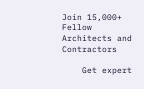Join 15,000+ Fellow Architects and Contractors

    Get expert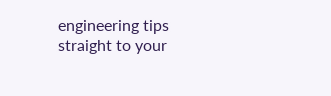engineering tips straight to your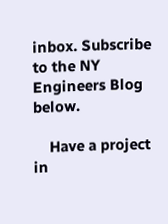inbox. Subscribe to the NY Engineers Blog below.

    Have a project in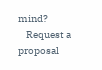mind?
    Request a proposal